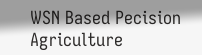WSN Based Pecision Agriculture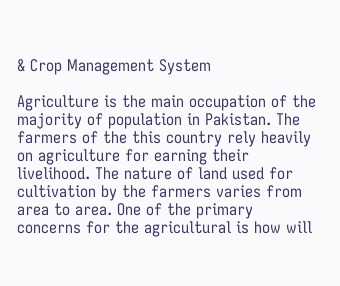& Crop Management System

Agriculture is the main occupation of the majority of population in Pakistan. The farmers of the this country rely heavily on agriculture for earning their livelihood. The nature of land used for cultivation by the farmers varies from area to area. One of the primary concerns for the agricultural is how will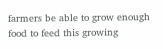farmers be able to grow enough food to feed this growing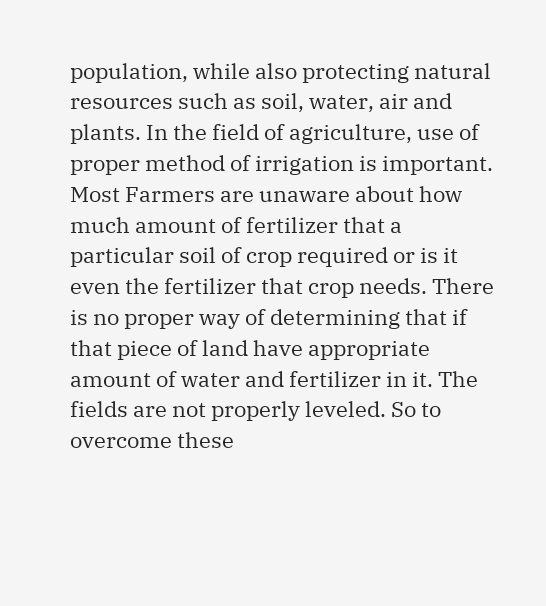population, while also protecting natural resources such as soil, water, air and plants. In the field of agriculture, use of proper method of irrigation is important. Most Farmers are unaware about how much amount of fertilizer that a particular soil of crop required or is it even the fertilizer that crop needs. There is no proper way of determining that if that piece of land have appropriate amount of water and fertilizer in it. The fields are not properly leveled. So to overcome these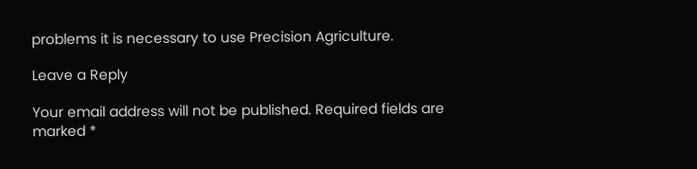problems it is necessary to use Precision Agriculture.

Leave a Reply

Your email address will not be published. Required fields are marked *